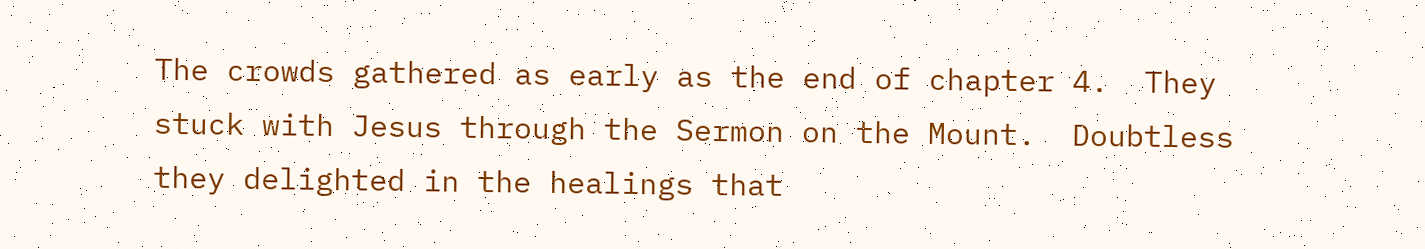The crowds gathered as early as the end of chapter 4.  They stuck with Jesus through the Sermon on the Mount.  Doubtless they delighted in the healings that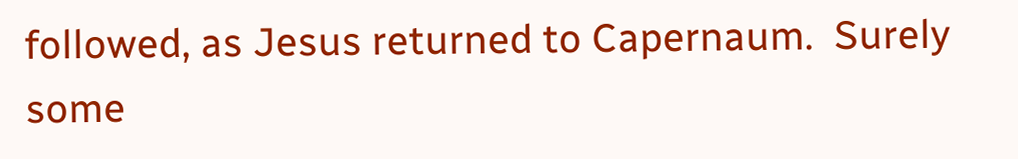followed, as Jesus returned to Capernaum.  Surely some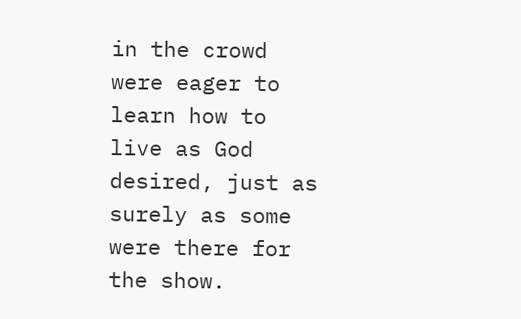in the crowd were eager to learn how to live as God desired, just as surely as some were there for the show.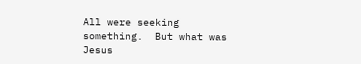All were seeking something.  But what was Jesus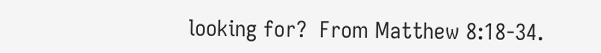looking for?  From Matthew 8:18-34.